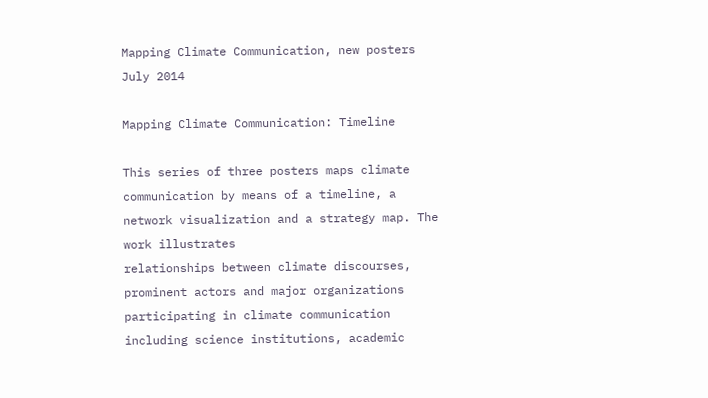Mapping Climate Communication, new posters July 2014

Mapping Climate Communication: Timeline

This series of three posters maps climate communication by means of a timeline, a network visualization and a strategy map. The work illustrates
relationships between climate discourses, prominent actors and major organizations participating in climate communication including science institutions, academic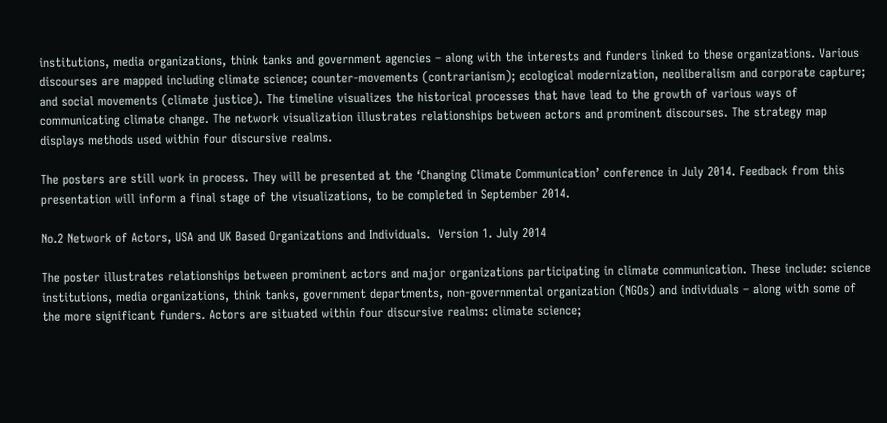institutions, media organizations, think tanks and government agencies – along with the interests and funders linked to these organizations. Various discourses are mapped including climate science; counter-movements (contrarianism); ecological modernization, neoliberalism and corporate capture; and social movements (climate justice). The timeline visualizes the historical processes that have lead to the growth of various ways of communicating climate change. The network visualization illustrates relationships between actors and prominent discourses. The strategy map displays methods used within four discursive realms.

The posters are still work in process. They will be presented at the ‘Changing Climate Communication’ conference in July 2014. Feedback from this presentation will inform a final stage of the visualizations, to be completed in September 2014.

No.2 Network of Actors, USA and UK Based Organizations and Individuals.  Version 1. July 2014

The poster illustrates relationships between prominent actors and major organizations participating in climate communication. These include: science institutions, media organizations, think tanks, government departments, non-governmental organization (NGOs) and individuals – along with some of the more significant funders. Actors are situated within four discursive realms: climate science;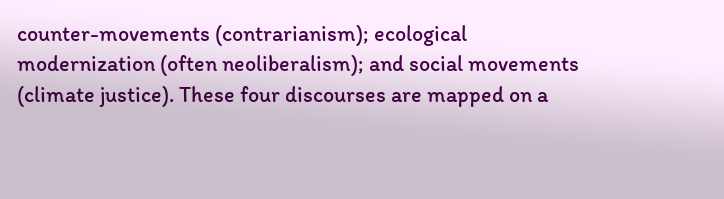counter-movements (contrarianism); ecological modernization (often neoliberalism); and social movements (climate justice). These four discourses are mapped on a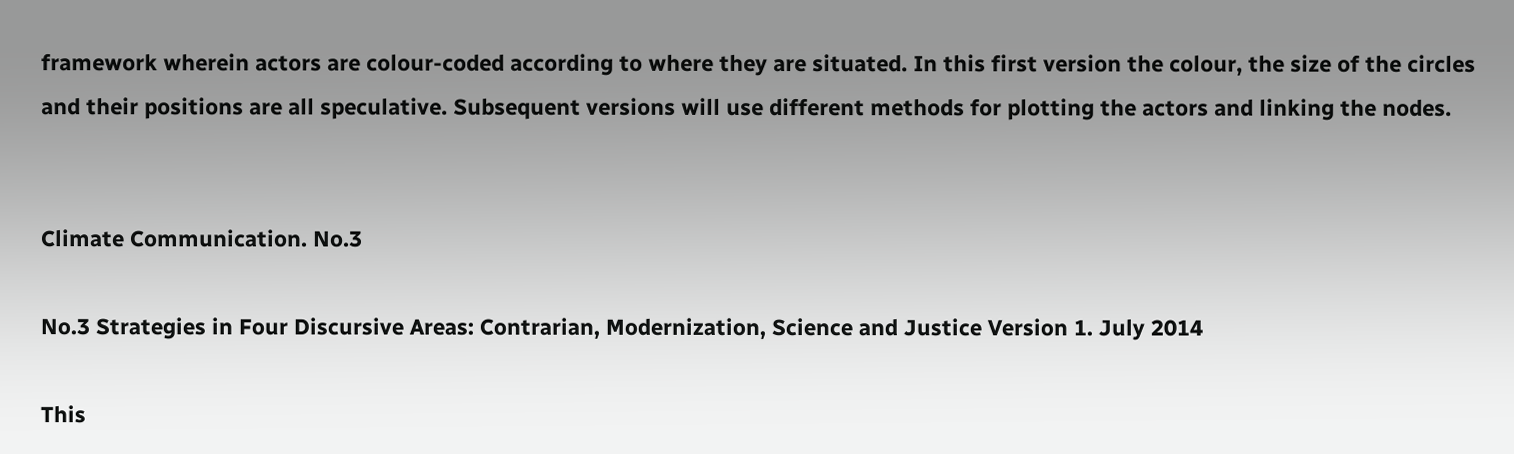framework wherein actors are colour-coded according to where they are situated. In this first version the colour, the size of the circles and their positions are all speculative. Subsequent versions will use different methods for plotting the actors and linking the nodes.


Climate Communication. No.3

No.3 Strategies in Four Discursive Areas: Contrarian, Modernization, Science and Justice Version 1. July 2014

This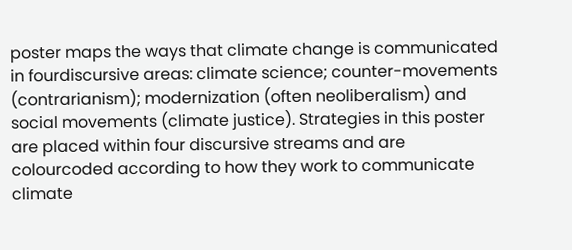poster maps the ways that climate change is communicated in fourdiscursive areas: climate science; counter-movements (contrarianism); modernization (often neoliberalism) and social movements (climate justice). Strategies in this poster are placed within four discursive streams and are colourcoded according to how they work to communicate climate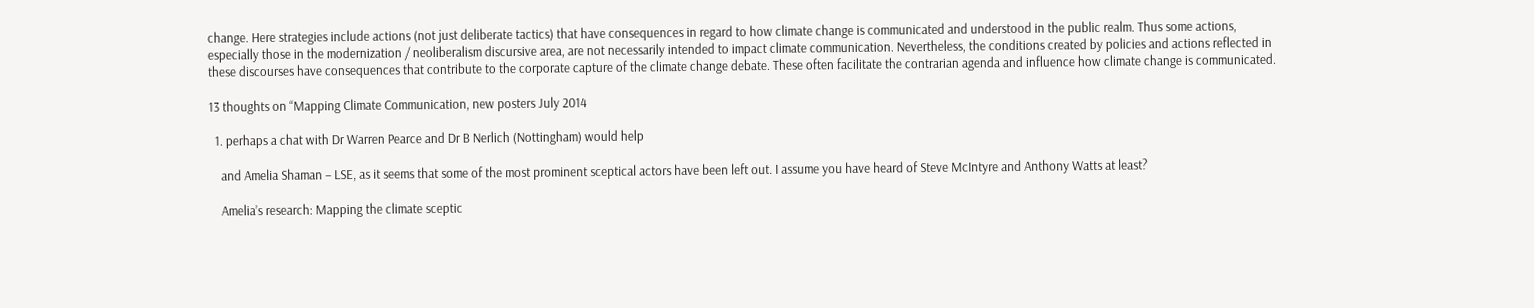change. Here strategies include actions (not just deliberate tactics) that have consequences in regard to how climate change is communicated and understood in the public realm. Thus some actions, especially those in the modernization / neoliberalism discursive area, are not necessarily intended to impact climate communication. Nevertheless, the conditions created by policies and actions reflected in these discourses have consequences that contribute to the corporate capture of the climate change debate. These often facilitate the contrarian agenda and influence how climate change is communicated.

13 thoughts on “Mapping Climate Communication, new posters July 2014

  1. perhaps a chat with Dr Warren Pearce and Dr B Nerlich (Nottingham) would help

    and Amelia Shaman – LSE, as it seems that some of the most prominent sceptical actors have been left out. I assume you have heard of Steve McIntyre and Anthony Watts at least?

    Amelia’s research: Mapping the climate sceptic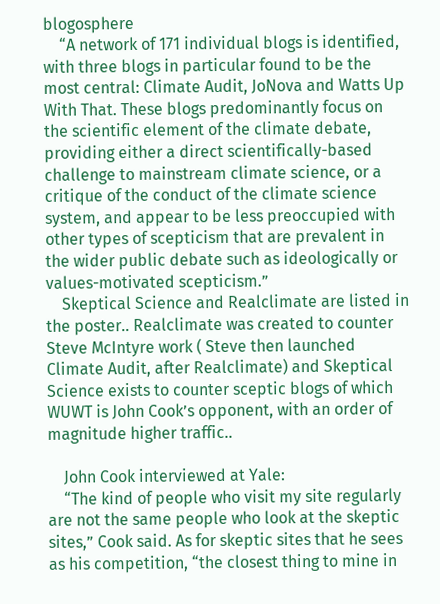blogosphere
    “A network of 171 individual blogs is identified, with three blogs in particular found to be the most central: Climate Audit, JoNova and Watts Up With That. These blogs predominantly focus on the scientific element of the climate debate, providing either a direct scientifically-based challenge to mainstream climate science, or a critique of the conduct of the climate science system, and appear to be less preoccupied with other types of scepticism that are prevalent in the wider public debate such as ideologically or values-motivated scepticism.”
    Skeptical Science and Realclimate are listed in the poster.. Realclimate was created to counter Steve McIntyre work ( Steve then launched Climate Audit, after Realclimate) and Skeptical Science exists to counter sceptic blogs of which WUWT is John Cook’s opponent, with an order of magnitude higher traffic..

    John Cook interviewed at Yale:
    “The kind of people who visit my site regularly are not the same people who look at the skeptic sites,” Cook said. As for skeptic sites that he sees as his competition, “the closest thing to mine in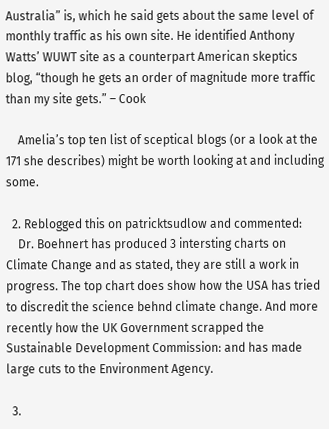Australia” is, which he said gets about the same level of monthly traffic as his own site. He identified Anthony Watts’ WUWT site as a counterpart American skeptics blog, “though he gets an order of magnitude more traffic than my site gets.” – Cook

    Amelia’s top ten list of sceptical blogs (or a look at the 171 she describes) might be worth looking at and including some.

  2. Reblogged this on patricktsudlow and commented:
    Dr. Boehnert has produced 3 intersting charts on Climate Change and as stated, they are still a work in progress. The top chart does show how the USA has tried to discredit the science behnd climate change. And more recently how the UK Government scrapped the Sustainable Development Commission: and has made large cuts to the Environment Agency.

  3.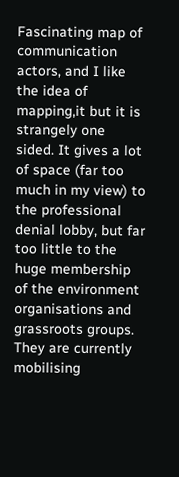Fascinating map of communication actors, and I like the idea of mapping,it but it is strangely one sided. It gives a lot of space (far too much in my view) to the professional denial lobby, but far too little to the huge membership of the environment organisations and grassroots groups. They are currently mobilising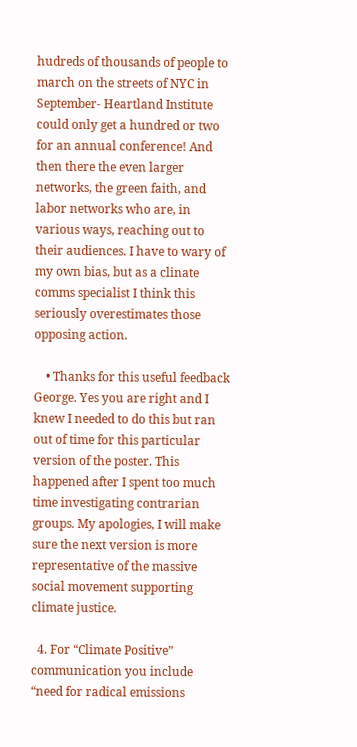hudreds of thousands of people to march on the streets of NYC in September- Heartland Institute could only get a hundred or two for an annual conference! And then there the even larger networks, the green faith, and labor networks who are, in various ways, reaching out to their audiences. I have to wary of my own bias, but as a clinate comms specialist I think this seriously overestimates those opposing action.

    • Thanks for this useful feedback George. Yes you are right and I knew I needed to do this but ran out of time for this particular version of the poster. This happened after I spent too much time investigating contrarian groups. My apologies, I will make sure the next version is more representative of the massive social movement supporting climate justice.

  4. For “Climate Positive” communication you include “need for radical emissions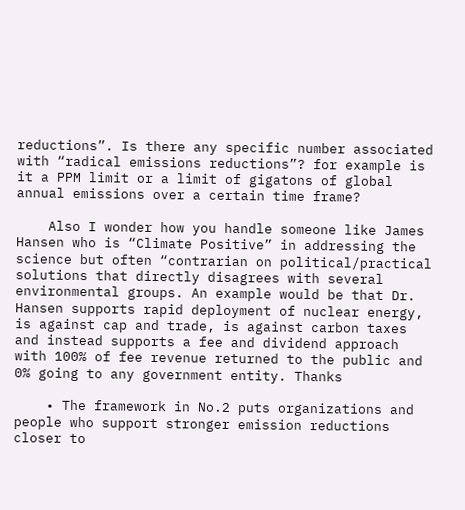reductions”. Is there any specific number associated with “radical emissions reductions”? for example is it a PPM limit or a limit of gigatons of global annual emissions over a certain time frame?

    Also I wonder how you handle someone like James Hansen who is “Climate Positive” in addressing the science but often “contrarian on political/practical solutions that directly disagrees with several environmental groups. An example would be that Dr. Hansen supports rapid deployment of nuclear energy, is against cap and trade, is against carbon taxes and instead supports a fee and dividend approach with 100% of fee revenue returned to the public and 0% going to any government entity. Thanks

    • The framework in No.2 puts organizations and people who support stronger emission reductions closer to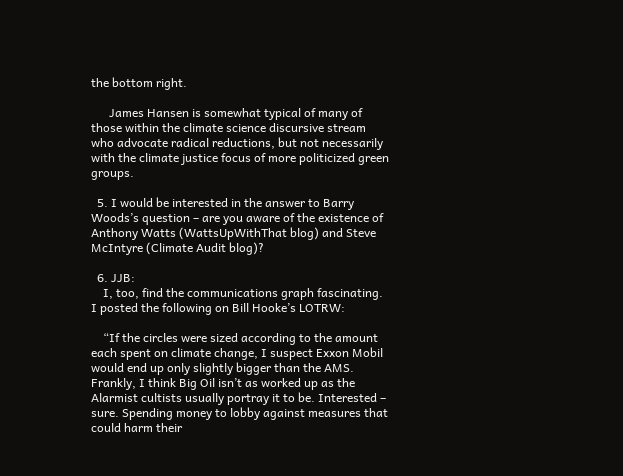the bottom right.

      James Hansen is somewhat typical of many of those within the climate science discursive stream who advocate radical reductions, but not necessarily with the climate justice focus of more politicized green groups.

  5. I would be interested in the answer to Barry Woods’s question – are you aware of the existence of Anthony Watts (WattsUpWithThat blog) and Steve McIntyre (Climate Audit blog)?

  6. JJB:
    I, too, find the communications graph fascinating. I posted the following on Bill Hooke’s LOTRW:

    “If the circles were sized according to the amount each spent on climate change, I suspect Exxon Mobil would end up only slightly bigger than the AMS. Frankly, I think Big Oil isn’t as worked up as the Alarmist cultists usually portray it to be. Interested – sure. Spending money to lobby against measures that could harm their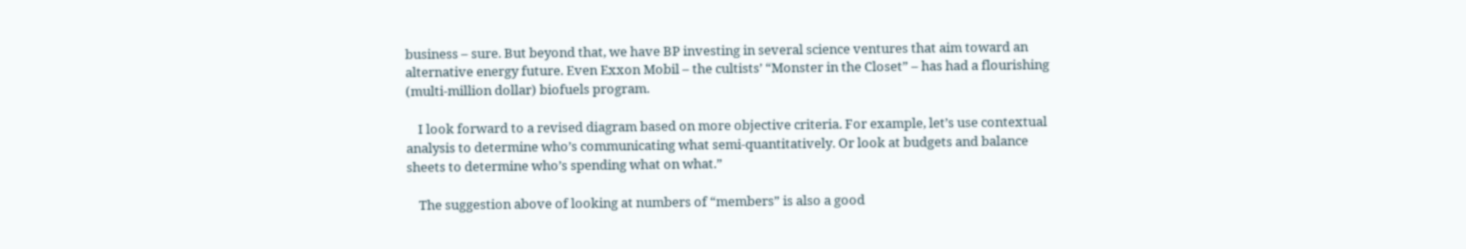business – sure. But beyond that, we have BP investing in several science ventures that aim toward an alternative energy future. Even Exxon Mobil – the cultists’ “Monster in the Closet” – has had a flourishing (multi-million dollar) biofuels program.

    I look forward to a revised diagram based on more objective criteria. For example, let’s use contextual analysis to determine who’s communicating what semi-quantitatively. Or look at budgets and balance sheets to determine who’s spending what on what.”

    The suggestion above of looking at numbers of “members” is also a good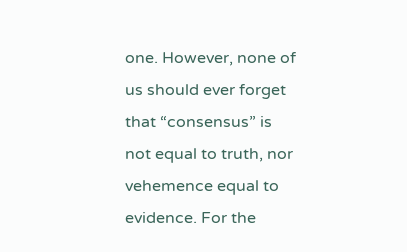one. However, none of us should ever forget that “consensus” is not equal to truth, nor vehemence equal to evidence. For the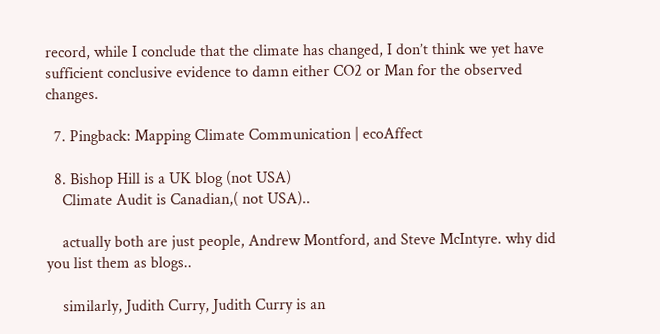record, while I conclude that the climate has changed, I don’t think we yet have sufficient conclusive evidence to damn either CO2 or Man for the observed changes.

  7. Pingback: Mapping Climate Communication | ecoAffect

  8. Bishop Hill is a UK blog (not USA)
    Climate Audit is Canadian,( not USA)..

    actually both are just people, Andrew Montford, and Steve McIntyre. why did you list them as blogs..

    similarly, Judith Curry, Judith Curry is an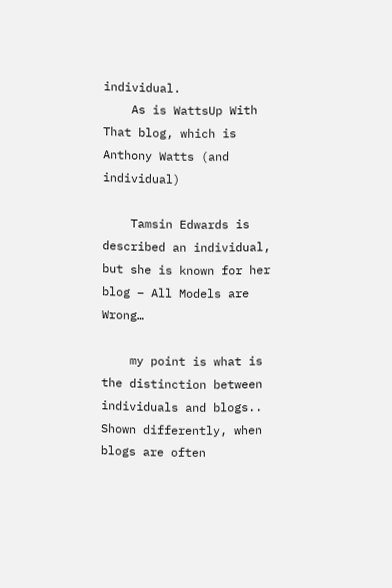individual.
    As is WattsUp With That blog, which is Anthony Watts (and individual)

    Tamsin Edwards is described an individual, but she is known for her blog – All Models are Wrong…

    my point is what is the distinction between individuals and blogs.. Shown differently, when blogs are often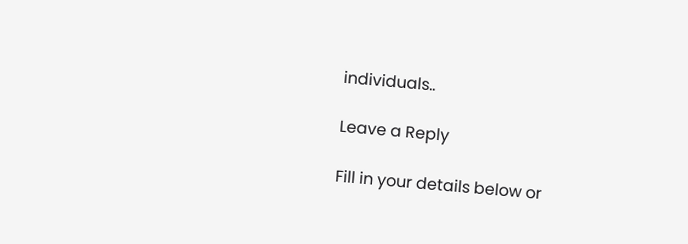individuals..

Leave a Reply

Fill in your details below or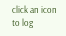click an icon to log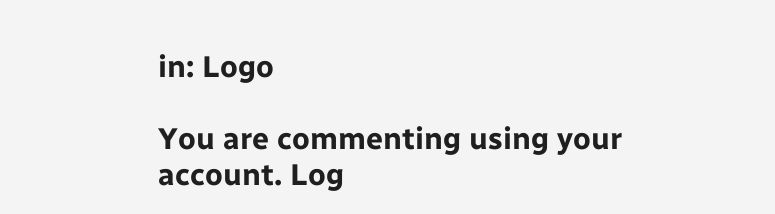in: Logo

You are commenting using your account. Log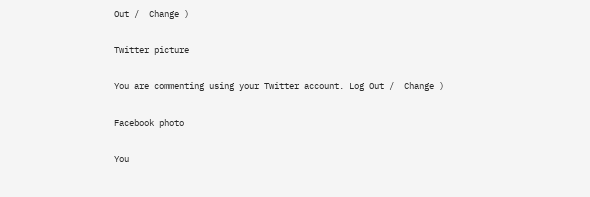Out /  Change )

Twitter picture

You are commenting using your Twitter account. Log Out /  Change )

Facebook photo

You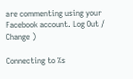are commenting using your Facebook account. Log Out /  Change )

Connecting to %s